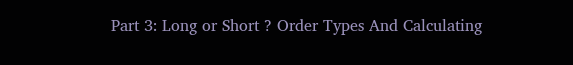Part 3: Long or Short ? Order Types And Calculating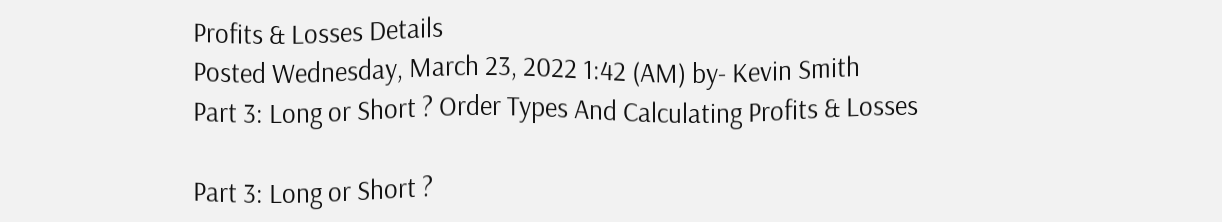Profits & Losses Details
Posted Wednesday, March 23, 2022 1:42 (AM) by- Kevin Smith
Part 3: Long or Short ? Order Types And Calculating Profits & Losses

Part 3: Long or Short ?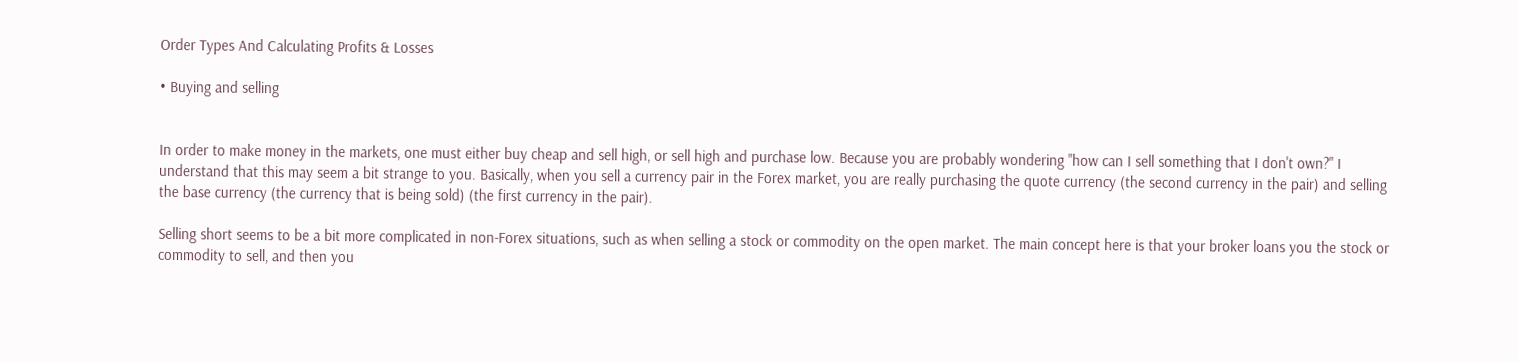Order Types And Calculating Profits & Losses

• Buying and selling


In order to make money in the markets, one must either buy cheap and sell high, or sell high and purchase low. Because you are probably wondering "how can I sell something that I don't own?" I understand that this may seem a bit strange to you. Basically, when you sell a currency pair in the Forex market, you are really purchasing the quote currency (the second currency in the pair) and selling the base currency (the currency that is being sold) (the first currency in the pair).

Selling short seems to be a bit more complicated in non-Forex situations, such as when selling a stock or commodity on the open market. The main concept here is that your broker loans you the stock or commodity to sell, and then you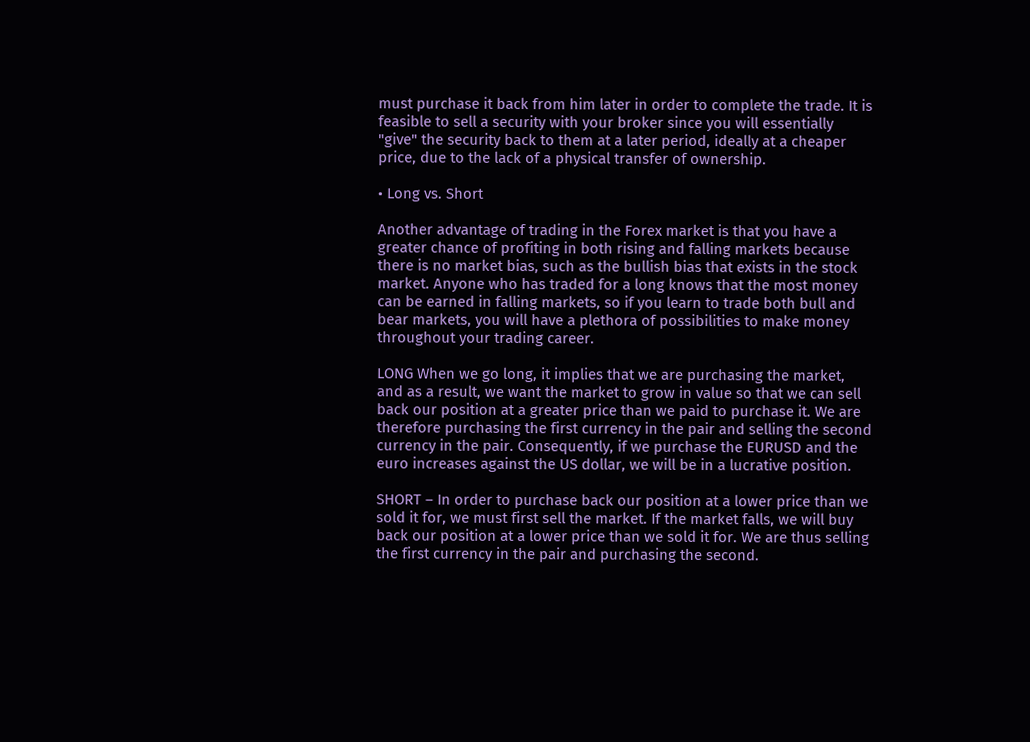must purchase it back from him later in order to complete the trade. It is feasible to sell a security with your broker since you will essentially "give" the security back to them at a later period, ideally at a cheaper price, due to the lack of a physical transfer of ownership.

• Long vs. Short

Another advantage of trading in the Forex market is that you have a greater chance of profiting in both rising and falling markets because there is no market bias, such as the bullish bias that exists in the stock market. Anyone who has traded for a long knows that the most money can be earned in falling markets, so if you learn to trade both bull and bear markets, you will have a plethora of possibilities to make money throughout your trading career.

LONG When we go long, it implies that we are purchasing the market, and as a result, we want the market to grow in value so that we can sell back our position at a greater price than we paid to purchase it. We are therefore purchasing the first currency in the pair and selling the second currency in the pair. Consequently, if we purchase the EURUSD and the euro increases against the US dollar, we will be in a lucrative position.

SHORT – In order to purchase back our position at a lower price than we sold it for, we must first sell the market. If the market falls, we will buy back our position at a lower price than we sold it for. We are thus selling the first currency in the pair and purchasing the second.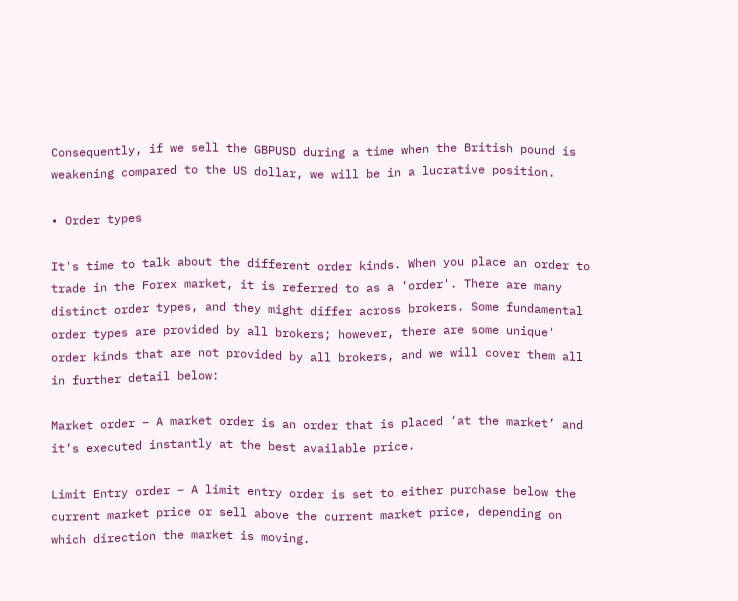Consequently, if we sell the GBPUSD during a time when the British pound is weakening compared to the US dollar, we will be in a lucrative position.

• Order types

It's time to talk about the different order kinds. When you place an order to trade in the Forex market, it is referred to as a 'order'. There are many distinct order types, and they might differ across brokers. Some fundamental order types are provided by all brokers; however, there are some unique' order kinds that are not provided by all brokers, and we will cover them all in further detail below:

Market order – A market order is an order that is placed ‘at the market’ and it’s executed instantly at the best available price.

Limit Entry order – A limit entry order is set to either purchase below the current market price or sell above the current market price, depending on which direction the market is moving.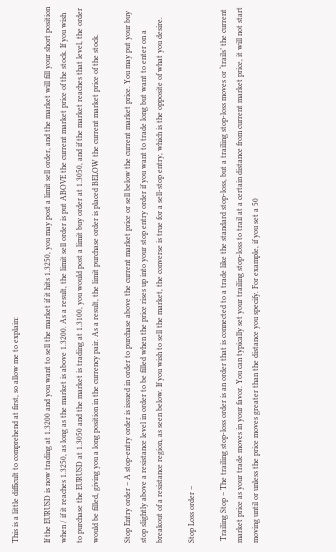This is a little difficult to comprehend at first, so allow me to explain:

If the EURUSD is now trading at 1.3200 and you want to sell the market if it hits 1.3250, you may post a limit sell order, and the market will fill your short position when / if it reaches 1.3250, as long as the market is above 1.3200. As a result, the limit sell order is put ABOVE the current market price of the stock. If you wish to purchase the EURUSD at 1.3050 and the market is trading at 1.3100, you would post a limit buy order at 1.3050, and if the market reaches that level, the order would be filled, giving you a long position in the currency pair. As a result, the limit purchase order is placed BELOW the current market price of the stock.

Stop Entry order – A stop-entry order is issued in order to purchase above the current market price or sell below the current market price. You may put your buy stop slightly above a resistance level in order to be filled when the price rises up into your stop entry order if you want to trade long but want to enter on a breakout of a resistance region, as seen below. If you wish to sell the market, the converse is true for a sell-stop entry, which is the opposite of what you desire.

Stop Loss order –

 Trailing Stop – The trailing stop-loss order is an order that is connected to a trade like the standard stop-loss, but a trailing stop-loss moves or ‘trails’ the current market price as your trade moves in your favor. You can typically set your trailing stop-loss to trail at a certain distance from current market price, it will not start moving until or unless the price moves greater than the distance you specify. For example, if you set a 50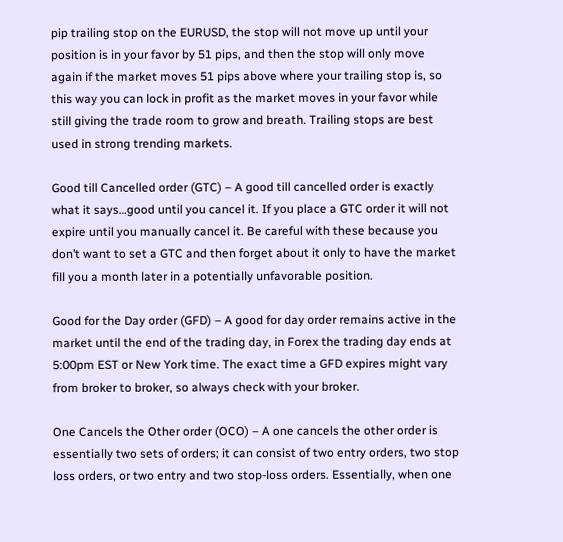pip trailing stop on the EURUSD, the stop will not move up until your position is in your favor by 51 pips, and then the stop will only move again if the market moves 51 pips above where your trailing stop is, so this way you can lock in profit as the market moves in your favor while still giving the trade room to grow and breath. Trailing stops are best used in strong trending markets.

Good till Cancelled order (GTC) – A good till cancelled order is exactly what it says…good until you cancel it. If you place a GTC order it will not expire until you manually cancel it. Be careful with these because you don’t want to set a GTC and then forget about it only to have the market fill you a month later in a potentially unfavorable position.

Good for the Day order (GFD) – A good for day order remains active in the market until the end of the trading day, in Forex the trading day ends at 5:00pm EST or New York time. The exact time a GFD expires might vary from broker to broker, so always check with your broker.

One Cancels the Other order (OCO) – A one cancels the other order is essentially two sets of orders; it can consist of two entry orders, two stop loss orders, or two entry and two stop-loss orders. Essentially, when one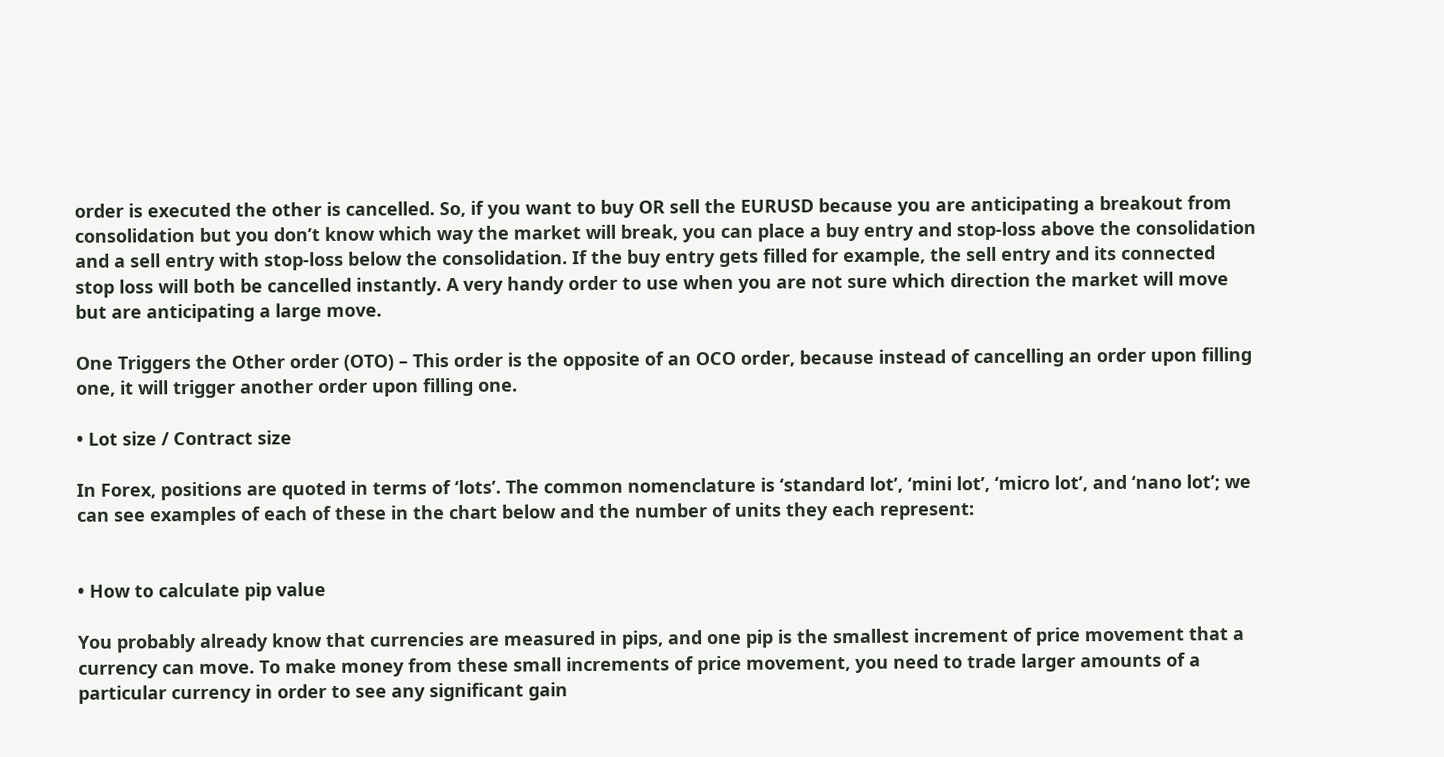order is executed the other is cancelled. So, if you want to buy OR sell the EURUSD because you are anticipating a breakout from consolidation but you don’t know which way the market will break, you can place a buy entry and stop-loss above the consolidation and a sell entry with stop-loss below the consolidation. If the buy entry gets filled for example, the sell entry and its connected stop loss will both be cancelled instantly. A very handy order to use when you are not sure which direction the market will move but are anticipating a large move.

One Triggers the Other order (OTO) – This order is the opposite of an OCO order, because instead of cancelling an order upon filling one, it will trigger another order upon filling one.

• Lot size / Contract size

In Forex, positions are quoted in terms of ‘lots’. The common nomenclature is ‘standard lot’, ‘mini lot’, ‘micro lot’, and ‘nano lot’; we can see examples of each of these in the chart below and the number of units they each represent:


• How to calculate pip value

You probably already know that currencies are measured in pips, and one pip is the smallest increment of price movement that a currency can move. To make money from these small increments of price movement, you need to trade larger amounts of a particular currency in order to see any significant gain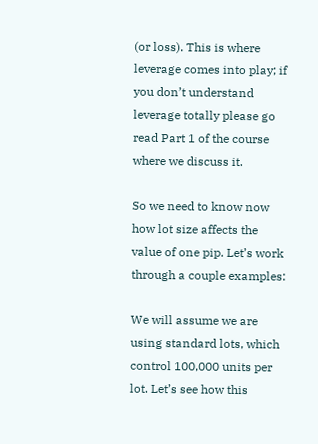(or loss). This is where leverage comes into play; if you don’t understand leverage totally please go read Part 1 of the course where we discuss it.

So we need to know now how lot size affects the value of one pip. Let’s work through a couple examples:

We will assume we are using standard lots, which control 100,000 units per lot. Let’s see how this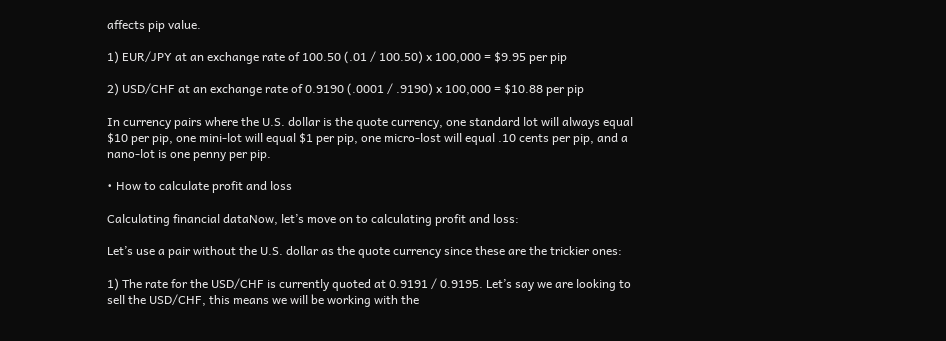affects pip value.

1) EUR/JPY at an exchange rate of 100.50 (.01 / 100.50) x 100,000 = $9.95 per pip

2) USD/CHF at an exchange rate of 0.9190 (.0001 / .9190) x 100,000 = $10.88 per pip

In currency pairs where the U.S. dollar is the quote currency, one standard lot will always equal $10 per pip, one mini-lot will equal $1 per pip, one micro-lost will equal .10 cents per pip, and a nano-lot is one penny per pip.

• How to calculate profit and loss

Calculating financial dataNow, let’s move on to calculating profit and loss:

Let’s use a pair without the U.S. dollar as the quote currency since these are the trickier ones:

1) The rate for the USD/CHF is currently quoted at 0.9191 / 0.9195. Let’s say we are looking to sell the USD/CHF, this means we will be working with the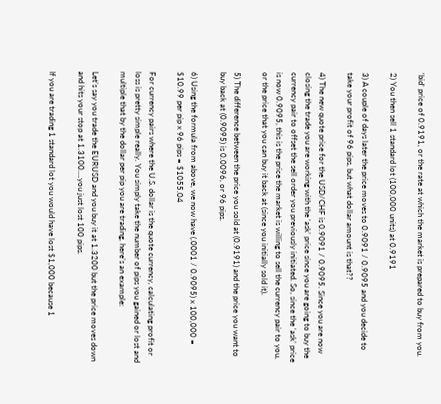‘bid’ price of 0.9191, or the rate at which the market is prepared to buy from you.

2) You then sell 1 standard lot (100,000 units) at 0.9191

3) A couple of days later the price moves to 0.9091 / 0.9095 and you decide to take your profit of 96 pips, but what dollar amount is that??

4) The new quote price for the USD/CHF is 0.9091 / 0.9095. Since you are now closing the trade you are working with the ‘ask’ price since you are going to buy the currency pair to offset the sell order you previously initiated. So, since the ‘ask’ price is now 0.9095, this is the price the market is willing to sell the currency pair to you, or the price that you can buy it back at (since you initially sold it).

5) The difference between the price you sold at (0.9191) and the price you want to buy back at (0.9095) is 0.0096, or 96 pips.

6) Using the formula from above, we now have (.0001 / 0.9095) x 100,000 = $10.99 per pip x 96 pips = $1055.04

For currency pairs where the U.S. dollar is the quote currency, calculating profit or loss is pretty simple really. You simply take the number of pips you gained or lost and multiple that by the dollar per pip you are trading, here’s an example:

Let’s say you trade the EURUSD and you buy it at 1.3200 but the price moves down and hits your stop at 1.3100….you just lost 100 pips.

If you are trading 1 standard lot you would have lost $1,000 because 1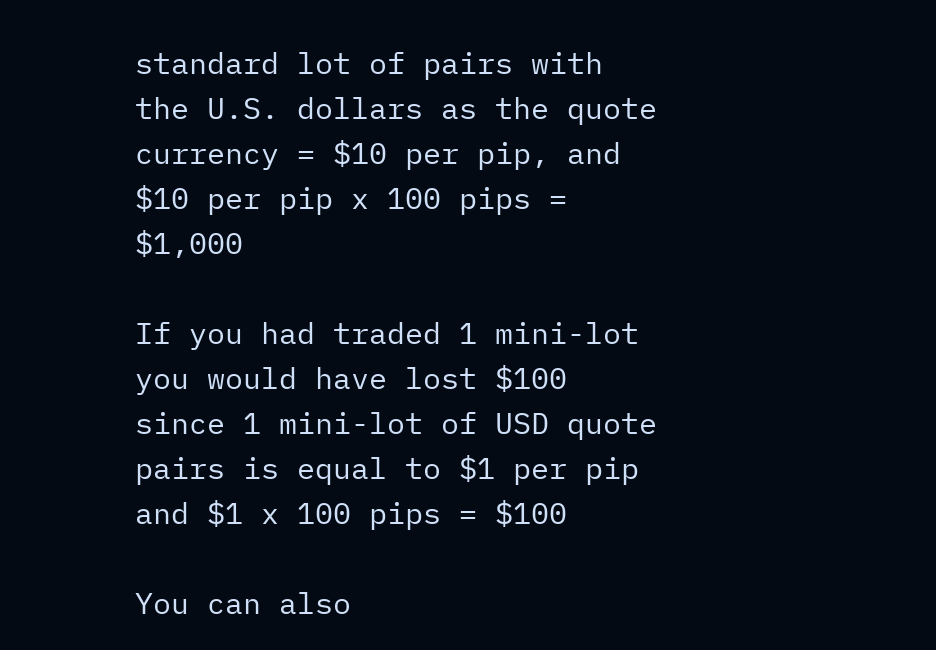standard lot of pairs with the U.S. dollars as the quote currency = $10 per pip, and $10 per pip x 100 pips = $1,000

If you had traded 1 mini-lot you would have lost $100 since 1 mini-lot of USD quote pairs is equal to $1 per pip and $1 x 100 pips = $100

You can also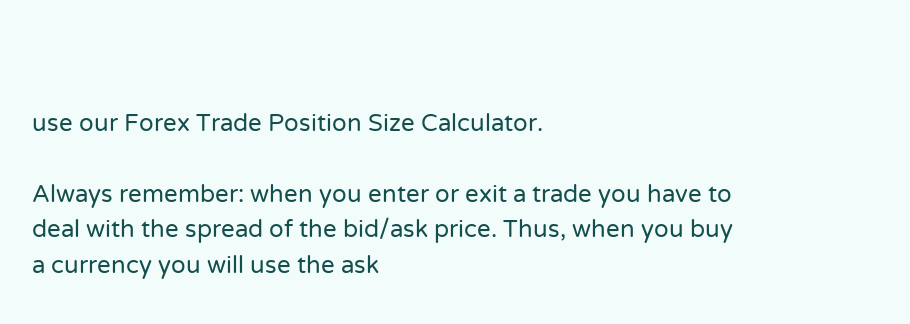use our Forex Trade Position Size Calculator.

Always remember: when you enter or exit a trade you have to deal with the spread of the bid/ask price. Thus, when you buy a currency you will use the ask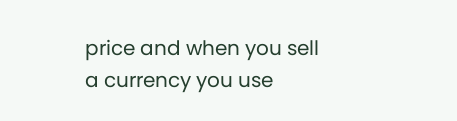price and when you sell a currency you use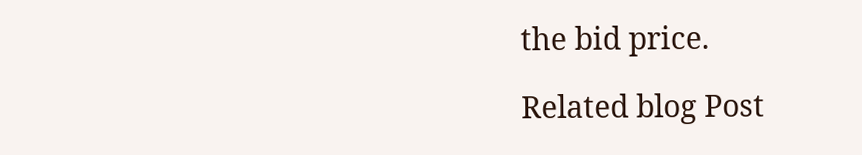the bid price.

Related blog Post